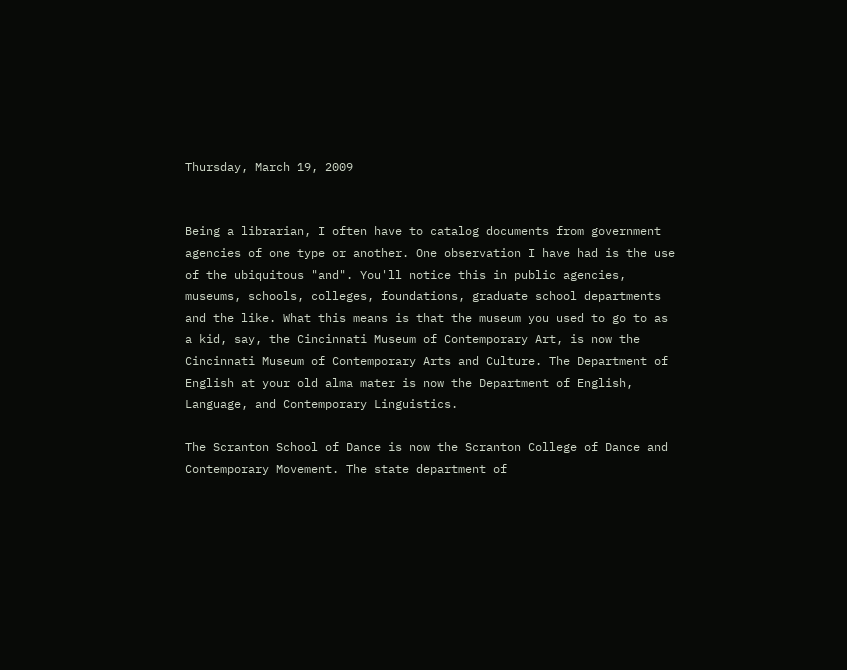Thursday, March 19, 2009


Being a librarian, I often have to catalog documents from government agencies of one type or another. One observation I have had is the use of the ubiquitous "and". You'll notice this in public agencies, museums, schools, colleges, foundations, graduate school departments and the like. What this means is that the museum you used to go to as a kid, say, the Cincinnati Museum of Contemporary Art, is now the Cincinnati Museum of Contemporary Arts and Culture. The Department of English at your old alma mater is now the Department of English, Language, and Contemporary Linguistics.

The Scranton School of Dance is now the Scranton College of Dance and Contemporary Movement. The state department of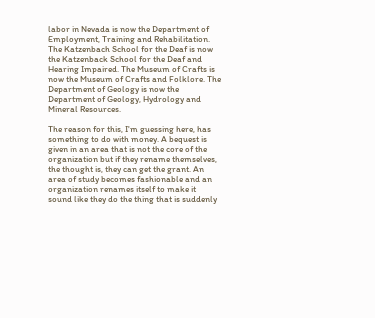labor in Nevada is now the Department of Employment, Training and Rehabilitation. The Katzenbach School for the Deaf is now the Katzenback School for the Deaf and Hearing Impaired. The Museum of Crafts is now the Museum of Crafts and Folklore. The Department of Geology is now the Department of Geology, Hydrology and Mineral Resources.

The reason for this, I'm guessing here, has something to do with money. A bequest is given in an area that is not the core of the organization but if they rename themselves, the thought is, they can get the grant. An area of study becomes fashionable and an organization renames itself to make it sound like they do the thing that is suddenly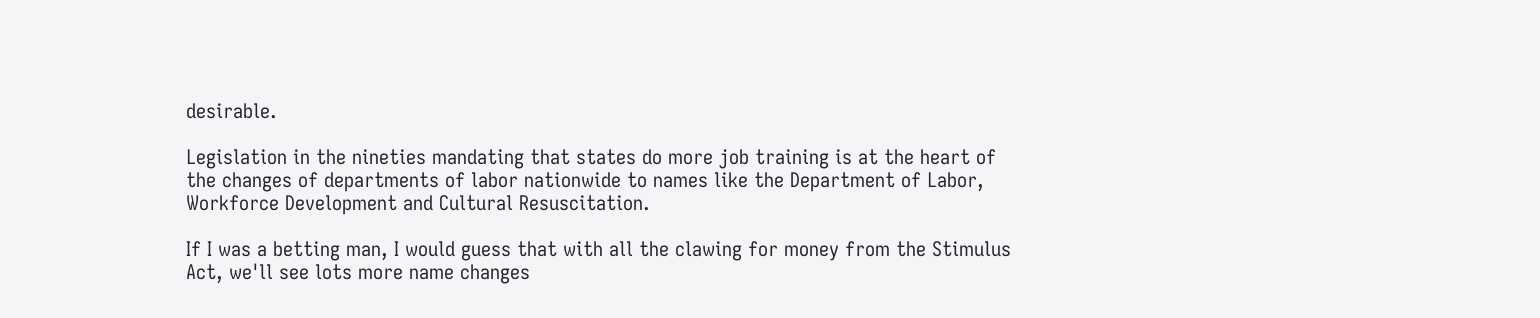desirable.

Legislation in the nineties mandating that states do more job training is at the heart of the changes of departments of labor nationwide to names like the Department of Labor, Workforce Development and Cultural Resuscitation.

If I was a betting man, I would guess that with all the clawing for money from the Stimulus Act, we'll see lots more name changes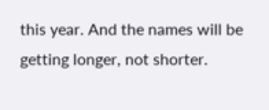this year. And the names will be getting longer, not shorter.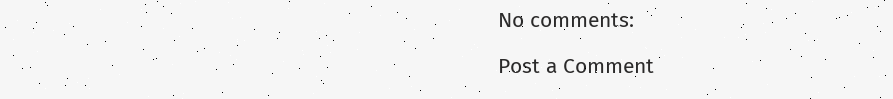No comments:

Post a Comment